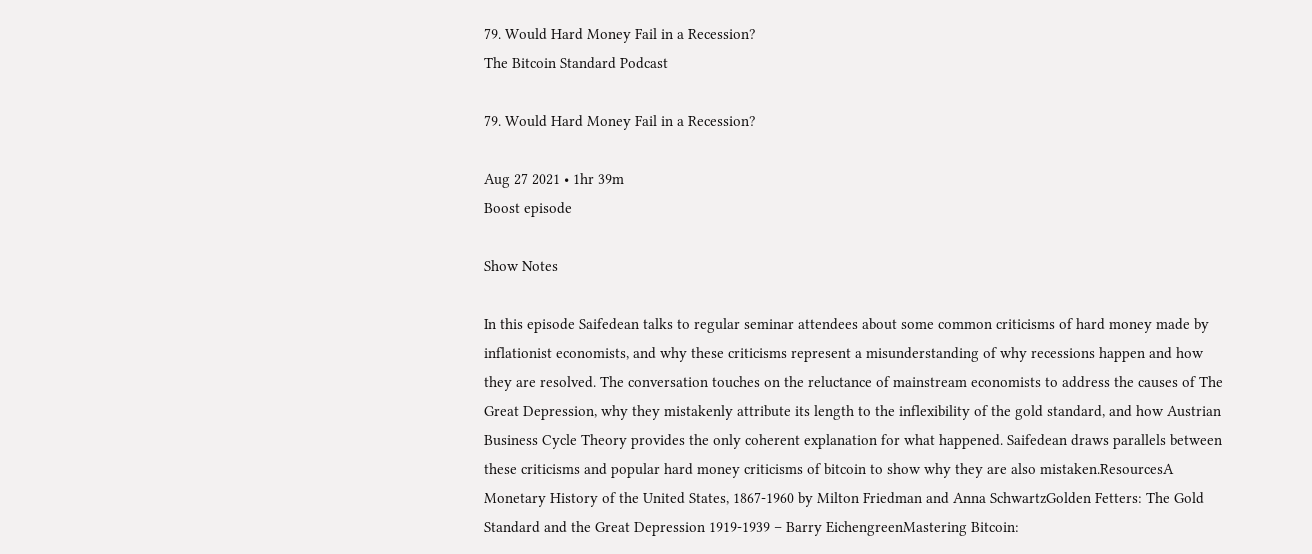79. Would Hard Money Fail in a Recession?
The Bitcoin Standard Podcast

79. Would Hard Money Fail in a Recession?

Aug 27 2021 • 1hr 39m
Boost episode

Show Notes

In this episode Saifedean talks to regular seminar attendees about some common criticisms of hard money made by inflationist economists, and why these criticisms represent a misunderstanding of why recessions happen and how they are resolved. The conversation touches on the reluctance of mainstream economists to address the causes of The Great Depression, why they mistakenly attribute its length to the inflexibility of the gold standard, and how Austrian Business Cycle Theory provides the only coherent explanation for what happened. Saifedean draws parallels between these criticisms and popular hard money criticisms of bitcoin to show why they are also mistaken.ResourcesA Monetary History of the United States, 1867-1960 by Milton Friedman and Anna SchwartzGolden Fetters: The Gold Standard and the Great Depression 1919-1939 – Barry EichengreenMastering Bitcoin: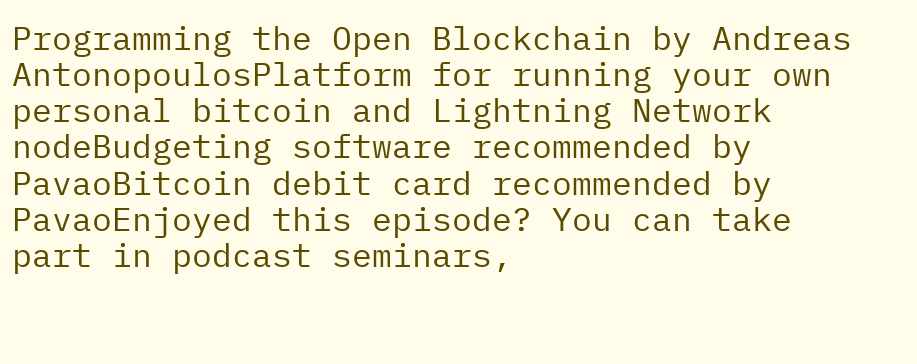Programming the Open Blockchain by Andreas AntonopoulosPlatform for running your own personal bitcoin and Lightning Network nodeBudgeting software recommended by PavaoBitcoin debit card recommended by PavaoEnjoyed this episode? You can take part in podcast seminars,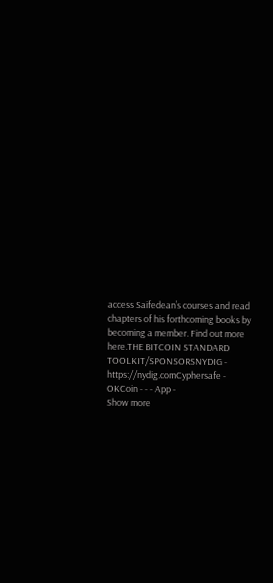access Saifedean’s courses and read chapters of his forthcoming books by becoming a member. Find out more here.THE BITCOIN STANDARD TOOLKIT/SPONSORSNYDIG - https://nydig.comCyphersafe - OKCoin - - - App -
Show more